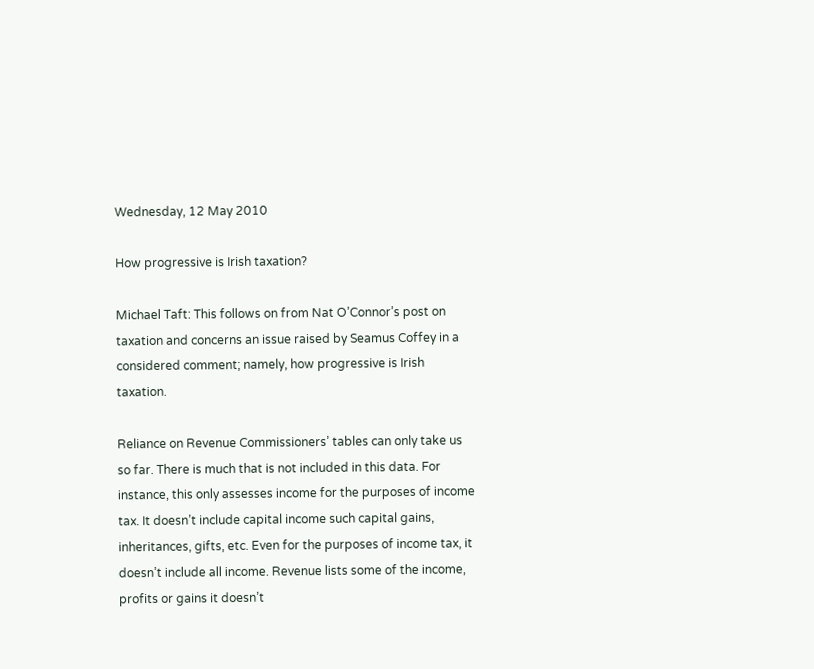Wednesday, 12 May 2010

How progressive is Irish taxation?

Michael Taft: This follows on from Nat O’Connor’s post on taxation and concerns an issue raised by Seamus Coffey in a considered comment; namely, how progressive is Irish taxation.

Reliance on Revenue Commissioners’ tables can only take us so far. There is much that is not included in this data. For instance, this only assesses income for the purposes of income tax. It doesn’t include capital income such capital gains, inheritances, gifts, etc. Even for the purposes of income tax, it doesn’t include all income. Revenue lists some of the income, profits or gains it doesn’t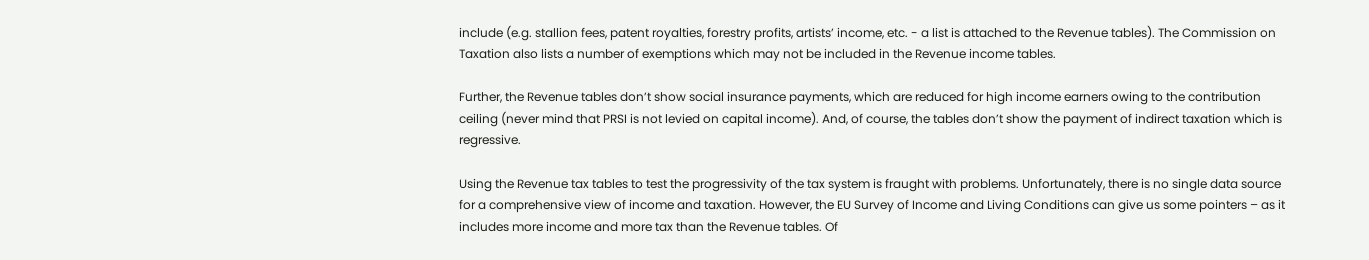include (e.g. stallion fees, patent royalties, forestry profits, artists’ income, etc. - a list is attached to the Revenue tables). The Commission on Taxation also lists a number of exemptions which may not be included in the Revenue income tables.

Further, the Revenue tables don’t show social insurance payments, which are reduced for high income earners owing to the contribution ceiling (never mind that PRSI is not levied on capital income). And, of course, the tables don’t show the payment of indirect taxation which is regressive.

Using the Revenue tax tables to test the progressivity of the tax system is fraught with problems. Unfortunately, there is no single data source for a comprehensive view of income and taxation. However, the EU Survey of Income and Living Conditions can give us some pointers – as it includes more income and more tax than the Revenue tables. Of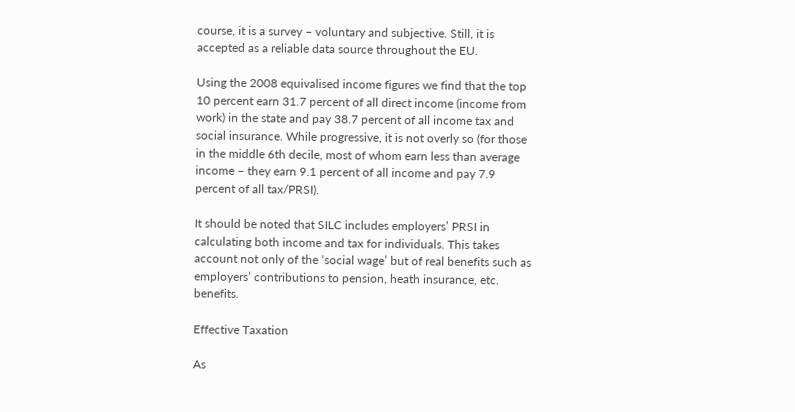course, it is a survey – voluntary and subjective. Still, it is accepted as a reliable data source throughout the EU.

Using the 2008 equivalised income figures we find that the top 10 percent earn 31.7 percent of all direct income (income from work) in the state and pay 38.7 percent of all income tax and social insurance. While progressive, it is not overly so (for those in the middle 6th decile, most of whom earn less than average income – they earn 9.1 percent of all income and pay 7.9 percent of all tax/PRSI).

It should be noted that SILC includes employers’ PRSI in calculating both income and tax for individuals. This takes account not only of the ‘social wage’ but of real benefits such as employers’ contributions to pension, heath insurance, etc. benefits.

Effective Taxation

As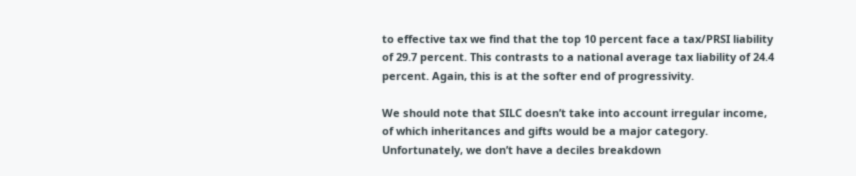to effective tax we find that the top 10 percent face a tax/PRSI liability of 29.7 percent. This contrasts to a national average tax liability of 24.4 percent. Again, this is at the softer end of progressivity.

We should note that SILC doesn’t take into account irregular income, of which inheritances and gifts would be a major category. Unfortunately, we don’t have a deciles breakdown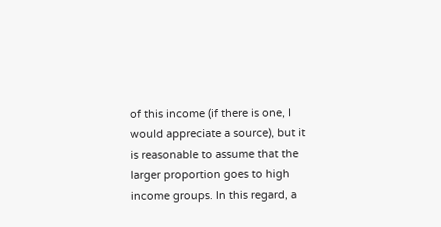of this income (if there is one, I would appreciate a source), but it is reasonable to assume that the larger proportion goes to high income groups. In this regard, a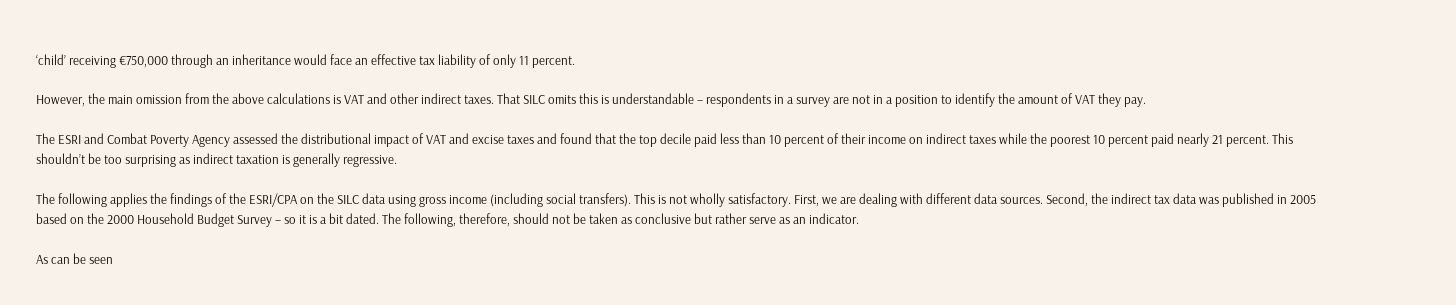‘child’ receiving €750,000 through an inheritance would face an effective tax liability of only 11 percent.

However, the main omission from the above calculations is VAT and other indirect taxes. That SILC omits this is understandable – respondents in a survey are not in a position to identify the amount of VAT they pay.

The ESRI and Combat Poverty Agency assessed the distributional impact of VAT and excise taxes and found that the top decile paid less than 10 percent of their income on indirect taxes while the poorest 10 percent paid nearly 21 percent. This shouldn’t be too surprising as indirect taxation is generally regressive.

The following applies the findings of the ESRI/CPA on the SILC data using gross income (including social transfers). This is not wholly satisfactory. First, we are dealing with different data sources. Second, the indirect tax data was published in 2005 based on the 2000 Household Budget Survey – so it is a bit dated. The following, therefore, should not be taken as conclusive but rather serve as an indicator.

As can be seen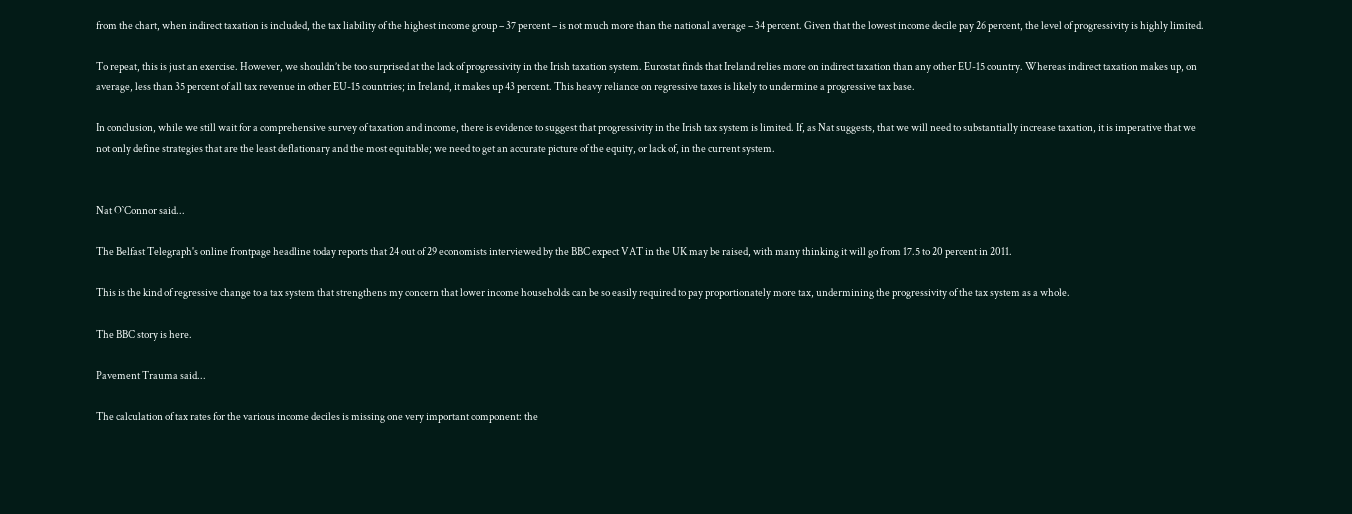from the chart, when indirect taxation is included, the tax liability of the highest income group – 37 percent – is not much more than the national average – 34 percent. Given that the lowest income decile pay 26 percent, the level of progressivity is highly limited.

To repeat, this is just an exercise. However, we shouldn’t be too surprised at the lack of progressivity in the Irish taxation system. Eurostat finds that Ireland relies more on indirect taxation than any other EU-15 country. Whereas indirect taxation makes up, on average, less than 35 percent of all tax revenue in other EU-15 countries; in Ireland, it makes up 43 percent. This heavy reliance on regressive taxes is likely to undermine a progressive tax base.

In conclusion, while we still wait for a comprehensive survey of taxation and income, there is evidence to suggest that progressivity in the Irish tax system is limited. If, as Nat suggests, that we will need to substantially increase taxation, it is imperative that we not only define strategies that are the least deflationary and the most equitable; we need to get an accurate picture of the equity, or lack of, in the current system.


Nat O`Connor said...

The Belfast Telegraph's online frontpage headline today reports that 24 out of 29 economists interviewed by the BBC expect VAT in the UK may be raised, with many thinking it will go from 17.5 to 20 percent in 2011.

This is the kind of regressive change to a tax system that strengthens my concern that lower income households can be so easily required to pay proportionately more tax, undermining the progressivity of the tax system as a whole.

The BBC story is here.

Pavement Trauma said...

The calculation of tax rates for the various income deciles is missing one very important component: the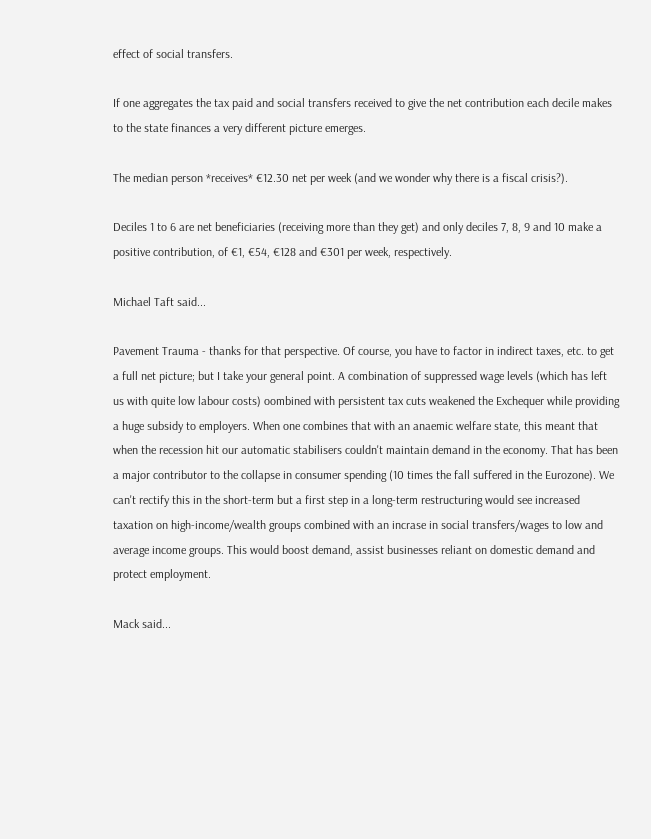effect of social transfers.

If one aggregates the tax paid and social transfers received to give the net contribution each decile makes to the state finances a very different picture emerges.

The median person *receives* €12.30 net per week (and we wonder why there is a fiscal crisis?).

Deciles 1 to 6 are net beneficiaries (receiving more than they get) and only deciles 7, 8, 9 and 10 make a positive contribution, of €1, €54, €128 and €301 per week, respectively.

Michael Taft said...

Pavement Trauma - thanks for that perspective. Of course, you have to factor in indirect taxes, etc. to get a full net picture; but I take your general point. A combination of suppressed wage levels (which has left us with quite low labour costs) oombined with persistent tax cuts weakened the Exchequer while providing a huge subsidy to employers. When one combines that with an anaemic welfare state, this meant that when the recession hit our automatic stabilisers couldn't maintain demand in the economy. That has been a major contributor to the collapse in consumer spending (10 times the fall suffered in the Eurozone). We can't rectify this in the short-term but a first step in a long-term restructuring would see increased taxation on high-income/wealth groups combined with an incrase in social transfers/wages to low and average income groups. This would boost demand, assist businesses reliant on domestic demand and protect employment.

Mack said...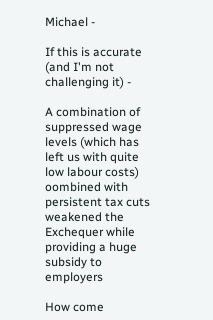Michael -

If this is accurate (and I'm not challenging it) -

A combination of suppressed wage levels (which has left us with quite low labour costs) oombined with persistent tax cuts weakened the Exchequer while providing a huge subsidy to employers

How come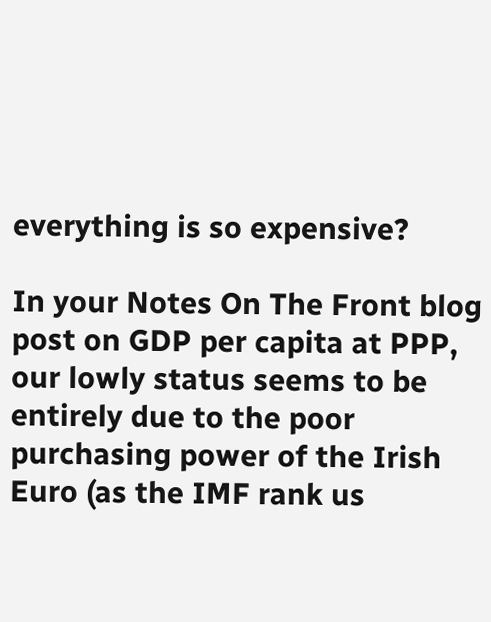everything is so expensive?

In your Notes On The Front blog post on GDP per capita at PPP, our lowly status seems to be entirely due to the poor purchasing power of the Irish Euro (as the IMF rank us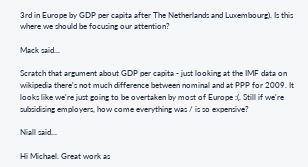3rd in Europe by GDP per capita after The Netherlands and Luxembourg). Is this where we should be focusing our attention?

Mack said...

Scratch that argument about GDP per capita - just looking at the IMF data on wikipedia there's not much difference between nominal and at PPP for 2009. It looks like we're just going to be overtaken by most of Europe :(. Still if we're subsidising employers, how come everything was / is so expensive?

Niall said...

Hi Michael. Great work as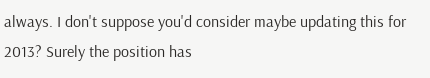always. I don't suppose you'd consider maybe updating this for 2013? Surely the position has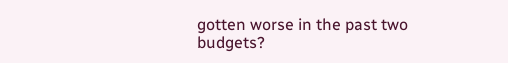gotten worse in the past two budgets?